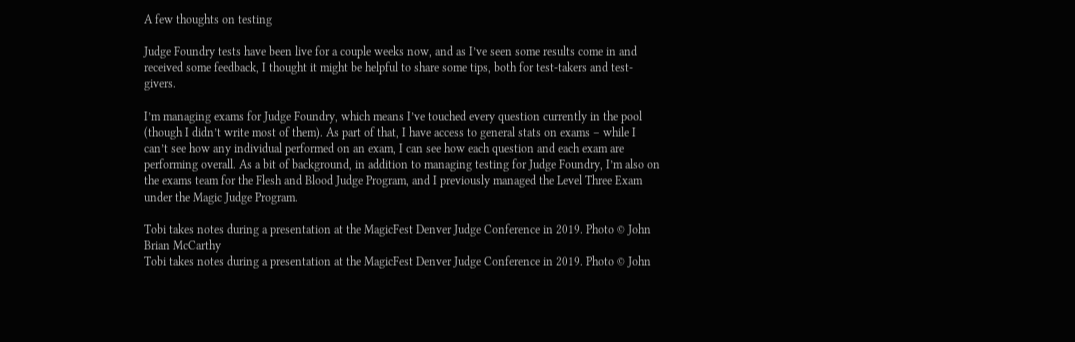A few thoughts on testing

Judge Foundry tests have been live for a couple weeks now, and as I’ve seen some results come in and received some feedback, I thought it might be helpful to share some tips, both for test-takers and test-givers.

I’m managing exams for Judge Foundry, which means I’ve touched every question currently in the pool (though I didn’t write most of them). As part of that, I have access to general stats on exams – while I can’t see how any individual performed on an exam, I can see how each question and each exam are performing overall. As a bit of background, in addition to managing testing for Judge Foundry, I’m also on the exams team for the Flesh and Blood Judge Program, and I previously managed the Level Three Exam under the Magic Judge Program.

Tobi takes notes during a presentation at the MagicFest Denver Judge Conference in 2019. Photo © John Brian McCarthy
Tobi takes notes during a presentation at the MagicFest Denver Judge Conference in 2019. Photo © John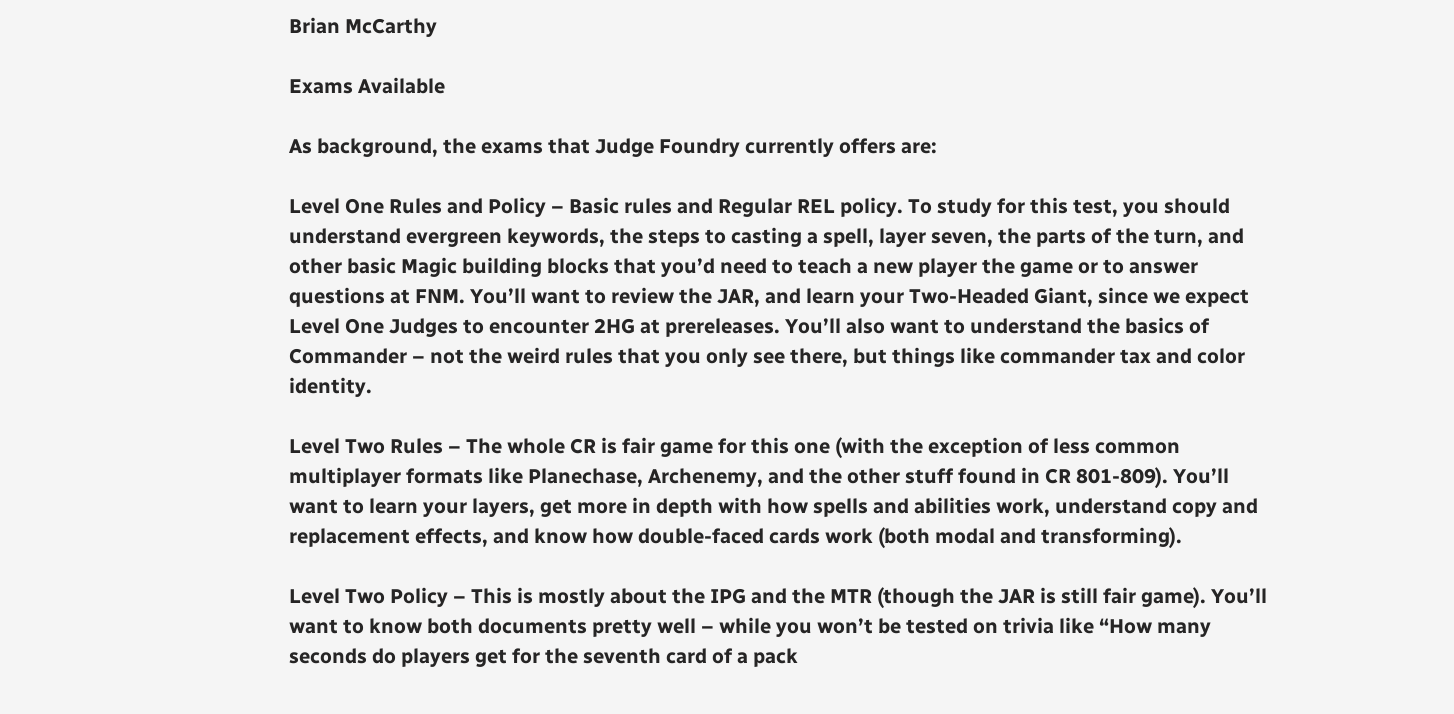Brian McCarthy

Exams Available

As background, the exams that Judge Foundry currently offers are:

Level One Rules and Policy – Basic rules and Regular REL policy. To study for this test, you should understand evergreen keywords, the steps to casting a spell, layer seven, the parts of the turn, and other basic Magic building blocks that you’d need to teach a new player the game or to answer questions at FNM. You’ll want to review the JAR, and learn your Two-Headed Giant, since we expect Level One Judges to encounter 2HG at prereleases. You’ll also want to understand the basics of Commander – not the weird rules that you only see there, but things like commander tax and color identity.

Level Two Rules – The whole CR is fair game for this one (with the exception of less common multiplayer formats like Planechase, Archenemy, and the other stuff found in CR 801-809). You’ll want to learn your layers, get more in depth with how spells and abilities work, understand copy and replacement effects, and know how double-faced cards work (both modal and transforming).

Level Two Policy – This is mostly about the IPG and the MTR (though the JAR is still fair game). You’ll want to know both documents pretty well – while you won’t be tested on trivia like “How many seconds do players get for the seventh card of a pack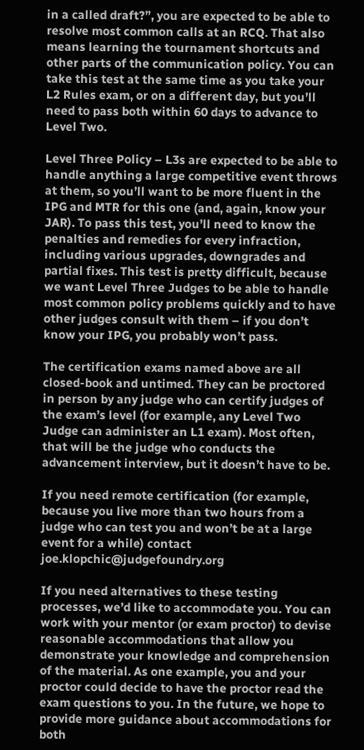in a called draft?”, you are expected to be able to resolve most common calls at an RCQ. That also means learning the tournament shortcuts and other parts of the communication policy. You can take this test at the same time as you take your L2 Rules exam, or on a different day, but you’ll need to pass both within 60 days to advance to Level Two.

Level Three Policy – L3s are expected to be able to handle anything a large competitive event throws at them, so you’ll want to be more fluent in the IPG and MTR for this one (and, again, know your JAR). To pass this test, you’ll need to know the penalties and remedies for every infraction, including various upgrades, downgrades and partial fixes. This test is pretty difficult, because we want Level Three Judges to be able to handle most common policy problems quickly and to have other judges consult with them – if you don’t know your IPG, you probably won’t pass.

The certification exams named above are all closed-book and untimed. They can be proctored in person by any judge who can certify judges of the exam’s level (for example, any Level Two Judge can administer an L1 exam). Most often, that will be the judge who conducts the advancement interview, but it doesn’t have to be.

If you need remote certification (for example, because you live more than two hours from a judge who can test you and won’t be at a large event for a while) contact joe.klopchic@judgefoundry.org

If you need alternatives to these testing processes, we’d like to accommodate you. You can work with your mentor (or exam proctor) to devise reasonable accommodations that allow you demonstrate your knowledge and comprehension of the material. As one example, you and your proctor could decide to have the proctor read the exam questions to you. In the future, we hope to provide more guidance about accommodations for both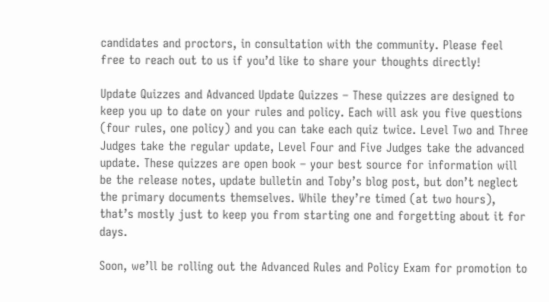candidates and proctors, in consultation with the community. Please feel free to reach out to us if you’d like to share your thoughts directly!

Update Quizzes and Advanced Update Quizzes – These quizzes are designed to keep you up to date on your rules and policy. Each will ask you five questions (four rules, one policy) and you can take each quiz twice. Level Two and Three Judges take the regular update, Level Four and Five Judges take the advanced update. These quizzes are open book – your best source for information will be the release notes, update bulletin and Toby’s blog post, but don’t neglect the primary documents themselves. While they’re timed (at two hours), that’s mostly just to keep you from starting one and forgetting about it for days.

Soon, we’ll be rolling out the Advanced Rules and Policy Exam for promotion to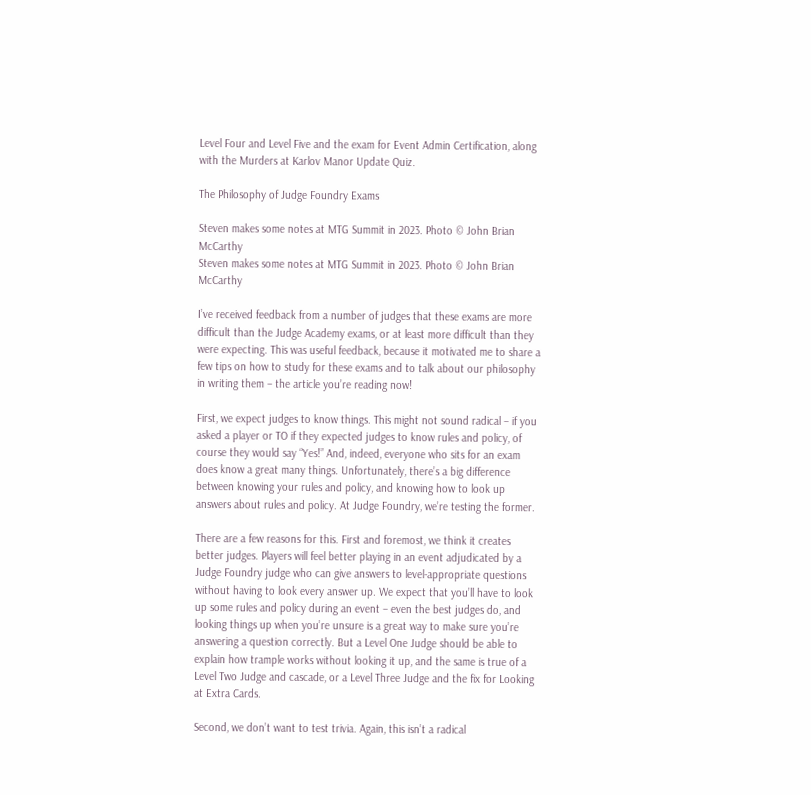Level Four and Level Five and the exam for Event Admin Certification, along with the Murders at Karlov Manor Update Quiz.

The Philosophy of Judge Foundry Exams

Steven makes some notes at MTG Summit in 2023. Photo © John Brian McCarthy
Steven makes some notes at MTG Summit in 2023. Photo © John Brian McCarthy

I’ve received feedback from a number of judges that these exams are more difficult than the Judge Academy exams, or at least more difficult than they were expecting. This was useful feedback, because it motivated me to share a few tips on how to study for these exams and to talk about our philosophy in writing them – the article you’re reading now!

First, we expect judges to know things. This might not sound radical – if you asked a player or TO if they expected judges to know rules and policy, of course they would say “Yes!” And, indeed, everyone who sits for an exam does know a great many things. Unfortunately, there’s a big difference between knowing your rules and policy, and knowing how to look up answers about rules and policy. At Judge Foundry, we’re testing the former.

There are a few reasons for this. First and foremost, we think it creates better judges. Players will feel better playing in an event adjudicated by a Judge Foundry judge who can give answers to level-appropriate questions without having to look every answer up. We expect that you’ll have to look up some rules and policy during an event – even the best judges do, and looking things up when you’re unsure is a great way to make sure you’re answering a question correctly. But a Level One Judge should be able to explain how trample works without looking it up, and the same is true of a Level Two Judge and cascade, or a Level Three Judge and the fix for Looking at Extra Cards.

Second, we don’t want to test trivia. Again, this isn’t a radical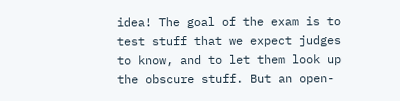idea! The goal of the exam is to test stuff that we expect judges to know, and to let them look up the obscure stuff. But an open-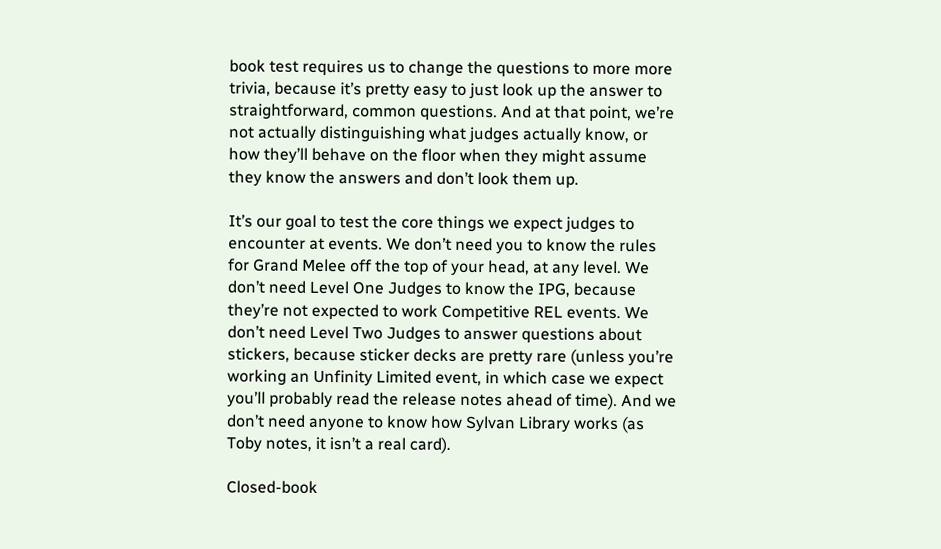book test requires us to change the questions to more more trivia, because it’s pretty easy to just look up the answer to straightforward, common questions. And at that point, we’re not actually distinguishing what judges actually know, or how they’ll behave on the floor when they might assume they know the answers and don’t look them up.

It’s our goal to test the core things we expect judges to encounter at events. We don’t need you to know the rules for Grand Melee off the top of your head, at any level. We don’t need Level One Judges to know the IPG, because they’re not expected to work Competitive REL events. We don’t need Level Two Judges to answer questions about stickers, because sticker decks are pretty rare (unless you’re working an Unfinity Limited event, in which case we expect you’ll probably read the release notes ahead of time). And we don’t need anyone to know how Sylvan Library works (as Toby notes, it isn’t a real card).

Closed-book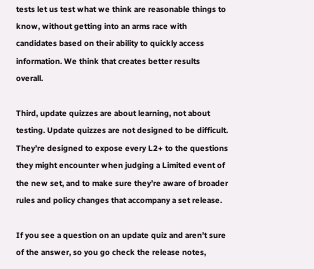tests let us test what we think are reasonable things to know, without getting into an arms race with candidates based on their ability to quickly access information. We think that creates better results overall.

Third, update quizzes are about learning, not about testing. Update quizzes are not designed to be difficult. They’re designed to expose every L2+ to the questions they might encounter when judging a Limited event of the new set, and to make sure they’re aware of broader rules and policy changes that accompany a set release.

If you see a question on an update quiz and aren’t sure of the answer, so you go check the release notes,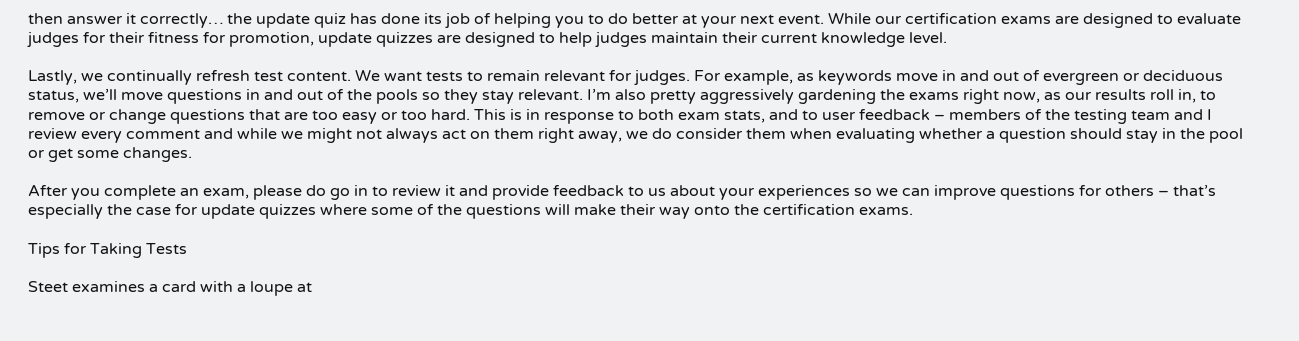then answer it correctly… the update quiz has done its job of helping you to do better at your next event. While our certification exams are designed to evaluate judges for their fitness for promotion, update quizzes are designed to help judges maintain their current knowledge level.

Lastly, we continually refresh test content. We want tests to remain relevant for judges. For example, as keywords move in and out of evergreen or deciduous status, we’ll move questions in and out of the pools so they stay relevant. I’m also pretty aggressively gardening the exams right now, as our results roll in, to remove or change questions that are too easy or too hard. This is in response to both exam stats, and to user feedback – members of the testing team and I review every comment and while we might not always act on them right away, we do consider them when evaluating whether a question should stay in the pool or get some changes.

After you complete an exam, please do go in to review it and provide feedback to us about your experiences so we can improve questions for others – that’s especially the case for update quizzes where some of the questions will make their way onto the certification exams.

Tips for Taking Tests

Steet examines a card with a loupe at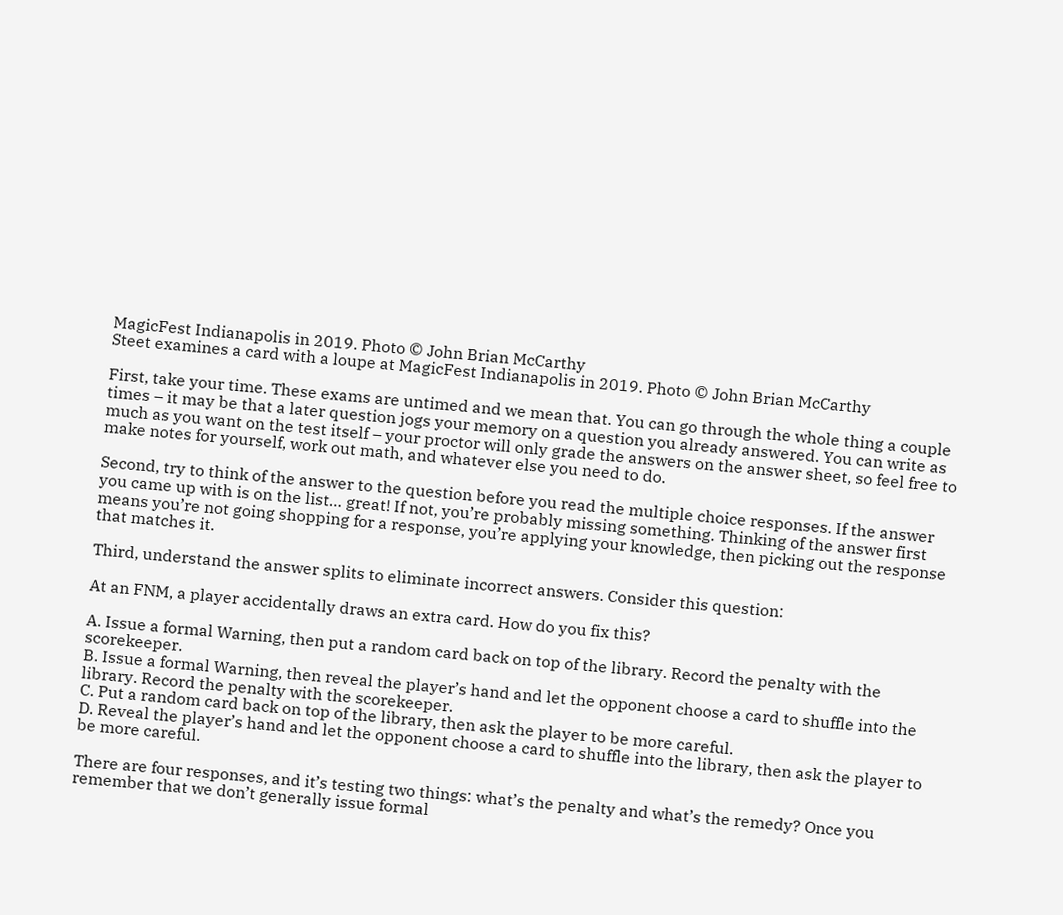MagicFest Indianapolis in 2019. Photo © John Brian McCarthy
Steet examines a card with a loupe at MagicFest Indianapolis in 2019. Photo © John Brian McCarthy

First, take your time. These exams are untimed and we mean that. You can go through the whole thing a couple times – it may be that a later question jogs your memory on a question you already answered. You can write as much as you want on the test itself – your proctor will only grade the answers on the answer sheet, so feel free to make notes for yourself, work out math, and whatever else you need to do.

Second, try to think of the answer to the question before you read the multiple choice responses. If the answer you came up with is on the list… great! If not, you’re probably missing something. Thinking of the answer first means you’re not going shopping for a response, you’re applying your knowledge, then picking out the response that matches it.

Third, understand the answer splits to eliminate incorrect answers. Consider this question:

At an FNM, a player accidentally draws an extra card. How do you fix this?

A. Issue a formal Warning, then put a random card back on top of the library. Record the penalty with the scorekeeper.
B. Issue a formal Warning, then reveal the player’s hand and let the opponent choose a card to shuffle into the library. Record the penalty with the scorekeeper.
C. Put a random card back on top of the library, then ask the player to be more careful.
D. Reveal the player’s hand and let the opponent choose a card to shuffle into the library, then ask the player to be more careful.

There are four responses, and it’s testing two things: what’s the penalty and what’s the remedy? Once you remember that we don’t generally issue formal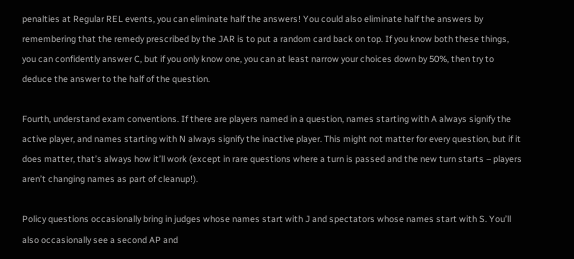penalties at Regular REL events, you can eliminate half the answers! You could also eliminate half the answers by remembering that the remedy prescribed by the JAR is to put a random card back on top. If you know both these things, you can confidently answer C, but if you only know one, you can at least narrow your choices down by 50%, then try to deduce the answer to the half of the question.

Fourth, understand exam conventions. If there are players named in a question, names starting with A always signify the active player, and names starting with N always signify the inactive player. This might not matter for every question, but if it does matter, that’s always how it’ll work (except in rare questions where a turn is passed and the new turn starts – players aren’t changing names as part of cleanup!).

Policy questions occasionally bring in judges whose names start with J and spectators whose names start with S. You’ll also occasionally see a second AP and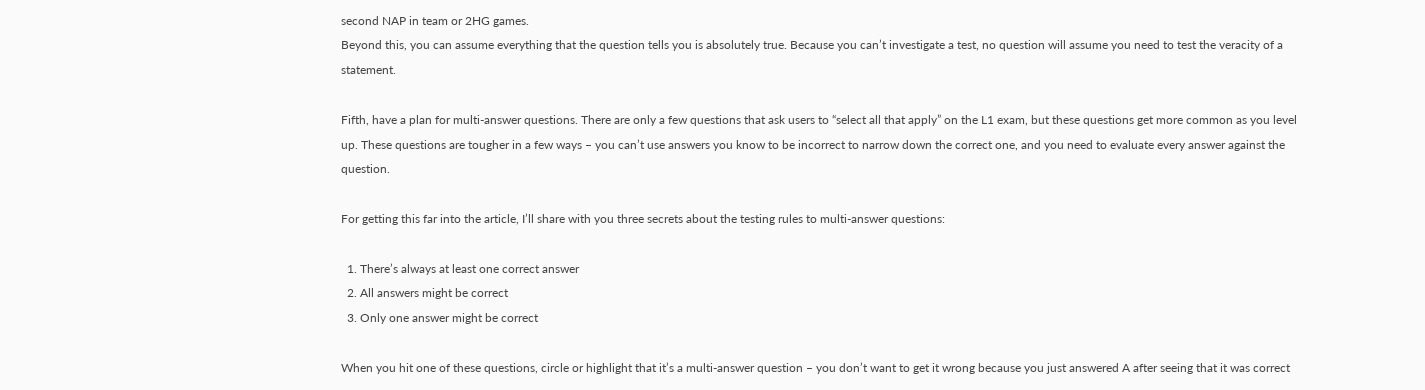second NAP in team or 2HG games.
Beyond this, you can assume everything that the question tells you is absolutely true. Because you can’t investigate a test, no question will assume you need to test the veracity of a statement.

Fifth, have a plan for multi-answer questions. There are only a few questions that ask users to “select all that apply” on the L1 exam, but these questions get more common as you level up. These questions are tougher in a few ways – you can’t use answers you know to be incorrect to narrow down the correct one, and you need to evaluate every answer against the question.

For getting this far into the article, I’ll share with you three secrets about the testing rules to multi-answer questions:

  1. There’s always at least one correct answer
  2. All answers might be correct
  3. Only one answer might be correct

When you hit one of these questions, circle or highlight that it’s a multi-answer question – you don’t want to get it wrong because you just answered A after seeing that it was correct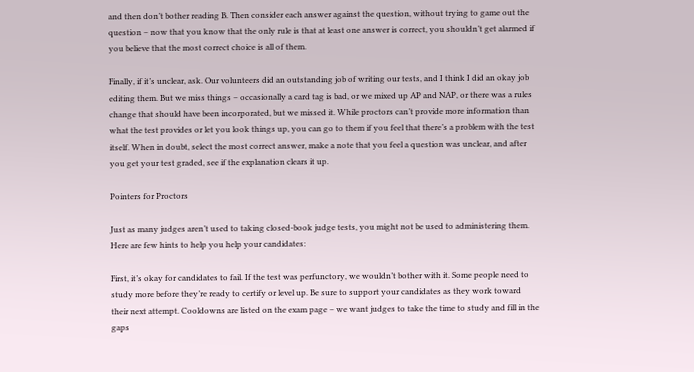and then don’t bother reading B. Then consider each answer against the question, without trying to game out the question – now that you know that the only rule is that at least one answer is correct, you shouldn’t get alarmed if you believe that the most correct choice is all of them.

Finally, if it’s unclear, ask. Our volunteers did an outstanding job of writing our tests, and I think I did an okay job editing them. But we miss things – occasionally a card tag is bad, or we mixed up AP and NAP, or there was a rules change that should have been incorporated, but we missed it. While proctors can’t provide more information than what the test provides or let you look things up, you can go to them if you feel that there’s a problem with the test itself. When in doubt, select the most correct answer, make a note that you feel a question was unclear, and after you get your test graded, see if the explanation clears it up.

Pointers for Proctors

Just as many judges aren’t used to taking closed-book judge tests, you might not be used to administering them. Here are few hints to help you help your candidates:

First, it’s okay for candidates to fail. If the test was perfunctory, we wouldn’t bother with it. Some people need to study more before they’re ready to certify or level up. Be sure to support your candidates as they work toward their next attempt. Cooldowns are listed on the exam page – we want judges to take the time to study and fill in the gaps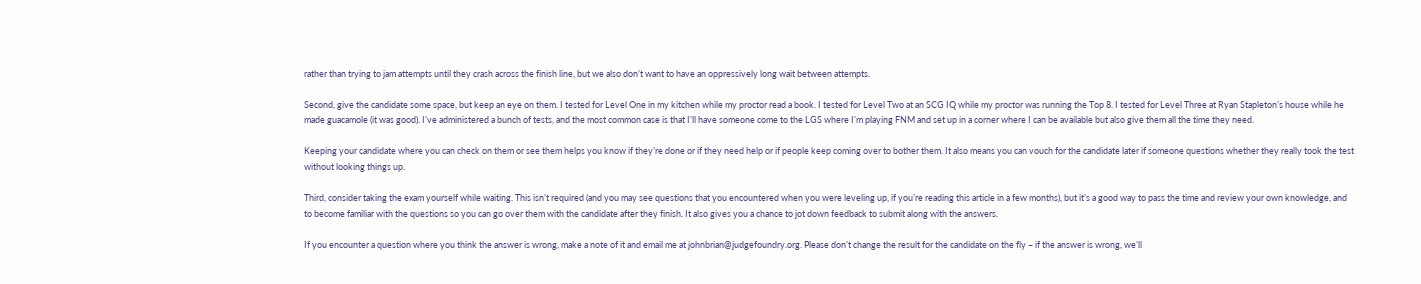rather than trying to jam attempts until they crash across the finish line, but we also don’t want to have an oppressively long wait between attempts.

Second, give the candidate some space, but keep an eye on them. I tested for Level One in my kitchen while my proctor read a book. I tested for Level Two at an SCG IQ while my proctor was running the Top 8. I tested for Level Three at Ryan Stapleton’s house while he made guacamole (it was good). I’ve administered a bunch of tests, and the most common case is that I’ll have someone come to the LGS where I’m playing FNM and set up in a corner where I can be available but also give them all the time they need.

Keeping your candidate where you can check on them or see them helps you know if they’re done or if they need help or if people keep coming over to bother them. It also means you can vouch for the candidate later if someone questions whether they really took the test without looking things up.

Third, consider taking the exam yourself while waiting. This isn’t required (and you may see questions that you encountered when you were leveling up, if you’re reading this article in a few months), but it’s a good way to pass the time and review your own knowledge, and to become familiar with the questions so you can go over them with the candidate after they finish. It also gives you a chance to jot down feedback to submit along with the answers.

If you encounter a question where you think the answer is wrong, make a note of it and email me at johnbrian@judgefoundry.org. Please don’t change the result for the candidate on the fly – if the answer is wrong, we’ll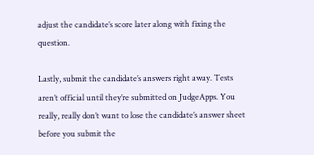adjust the candidate’s score later along with fixing the question.

Lastly, submit the candidate’s answers right away. Tests aren’t official until they’re submitted on JudgeApps. You really, really don’t want to lose the candidate’s answer sheet before you submit the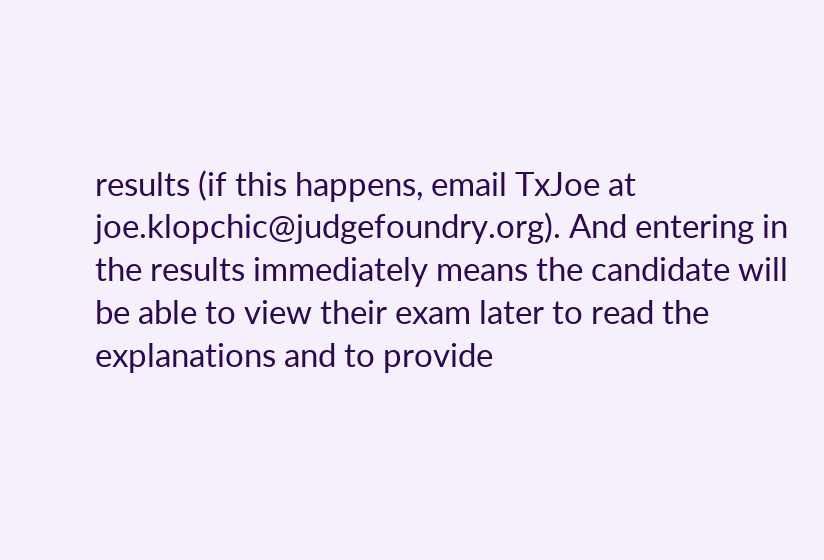results (if this happens, email TxJoe at joe.klopchic@judgefoundry.org). And entering in the results immediately means the candidate will be able to view their exam later to read the explanations and to provide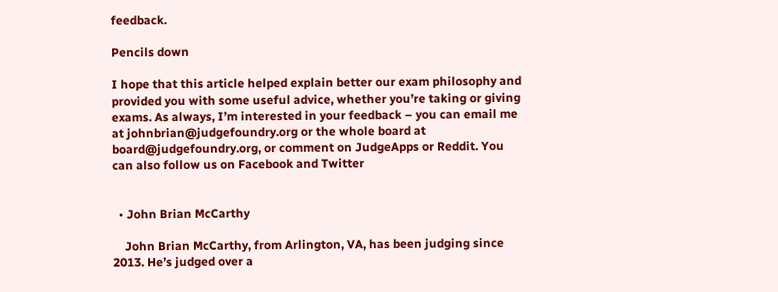feedback.

Pencils down

I hope that this article helped explain better our exam philosophy and provided you with some useful advice, whether you’re taking or giving exams. As always, I’m interested in your feedback – you can email me at johnbrian@judgefoundry.org or the whole board at board@judgefoundry.org, or comment on JudgeApps or Reddit. You can also follow us on Facebook and Twitter


  • John Brian McCarthy

    John Brian McCarthy, from Arlington, VA, has been judging since 2013. He’s judged over a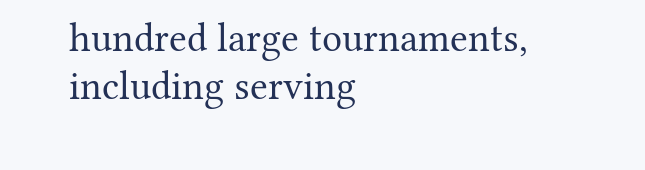hundred large tournaments, including serving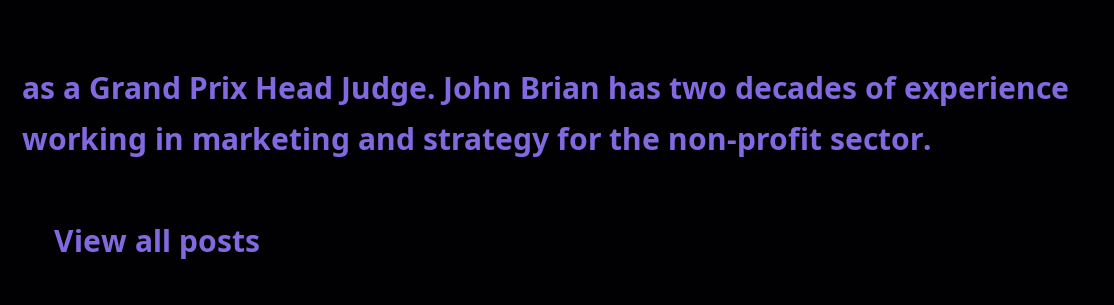as a Grand Prix Head Judge. John Brian has two decades of experience working in marketing and strategy for the non-profit sector.

    View all posts